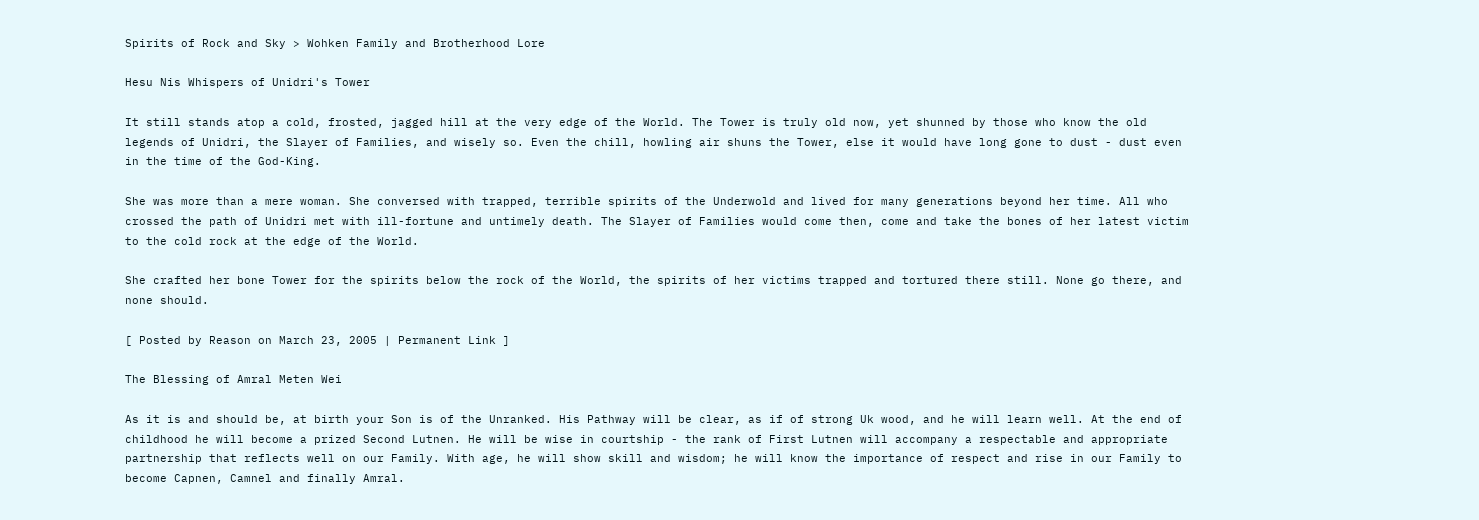Spirits of Rock and Sky > Wohken Family and Brotherhood Lore

Hesu Nis Whispers of Unidri's Tower

It still stands atop a cold, frosted, jagged hill at the very edge of the World. The Tower is truly old now, yet shunned by those who know the old legends of Unidri, the Slayer of Families, and wisely so. Even the chill, howling air shuns the Tower, else it would have long gone to dust - dust even in the time of the God-King.

She was more than a mere woman. She conversed with trapped, terrible spirits of the Underwold and lived for many generations beyond her time. All who crossed the path of Unidri met with ill-fortune and untimely death. The Slayer of Families would come then, come and take the bones of her latest victim to the cold rock at the edge of the World.

She crafted her bone Tower for the spirits below the rock of the World, the spirits of her victims trapped and tortured there still. None go there, and none should.

[ Posted by Reason on March 23, 2005 | Permanent Link ]

The Blessing of Amral Meten Wei

As it is and should be, at birth your Son is of the Unranked. His Pathway will be clear, as if of strong Uk wood, and he will learn well. At the end of childhood he will become a prized Second Lutnen. He will be wise in courtship - the rank of First Lutnen will accompany a respectable and appropriate partnership that reflects well on our Family. With age, he will show skill and wisdom; he will know the importance of respect and rise in our Family to become Capnen, Camnel and finally Amral.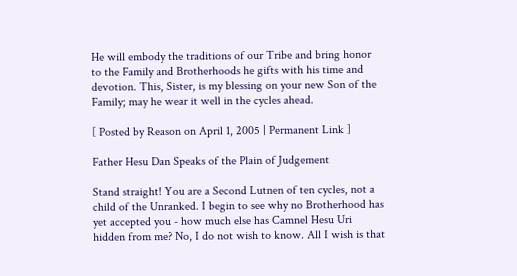He will embody the traditions of our Tribe and bring honor to the Family and Brotherhoods he gifts with his time and devotion. This, Sister, is my blessing on your new Son of the Family; may he wear it well in the cycles ahead.

[ Posted by Reason on April 1, 2005 | Permanent Link ]

Father Hesu Dan Speaks of the Plain of Judgement

Stand straight! You are a Second Lutnen of ten cycles, not a child of the Unranked. I begin to see why no Brotherhood has yet accepted you - how much else has Camnel Hesu Uri hidden from me? No, I do not wish to know. All I wish is that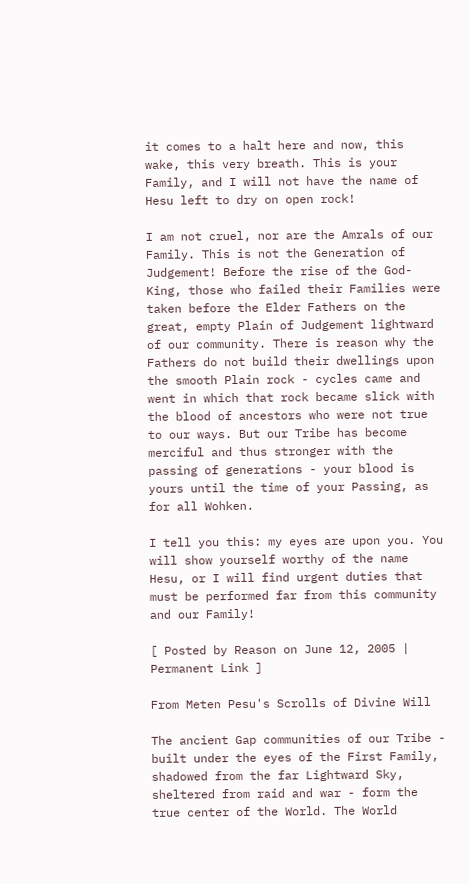it comes to a halt here and now, this wake, this very breath. This is your Family, and I will not have the name of Hesu left to dry on open rock!

I am not cruel, nor are the Amrals of our Family. This is not the Generation of Judgement! Before the rise of the God-King, those who failed their Families were taken before the Elder Fathers on the great, empty Plain of Judgement lightward of our community. There is reason why the Fathers do not build their dwellings upon the smooth Plain rock - cycles came and went in which that rock became slick with the blood of ancestors who were not true to our ways. But our Tribe has become merciful and thus stronger with the passing of generations - your blood is yours until the time of your Passing, as for all Wohken.

I tell you this: my eyes are upon you. You will show yourself worthy of the name Hesu, or I will find urgent duties that must be performed far from this community and our Family!

[ Posted by Reason on June 12, 2005 | Permanent Link ]

From Meten Pesu's Scrolls of Divine Will

The ancient Gap communities of our Tribe - built under the eyes of the First Family, shadowed from the far Lightward Sky, sheltered from raid and war - form the true center of the World. The World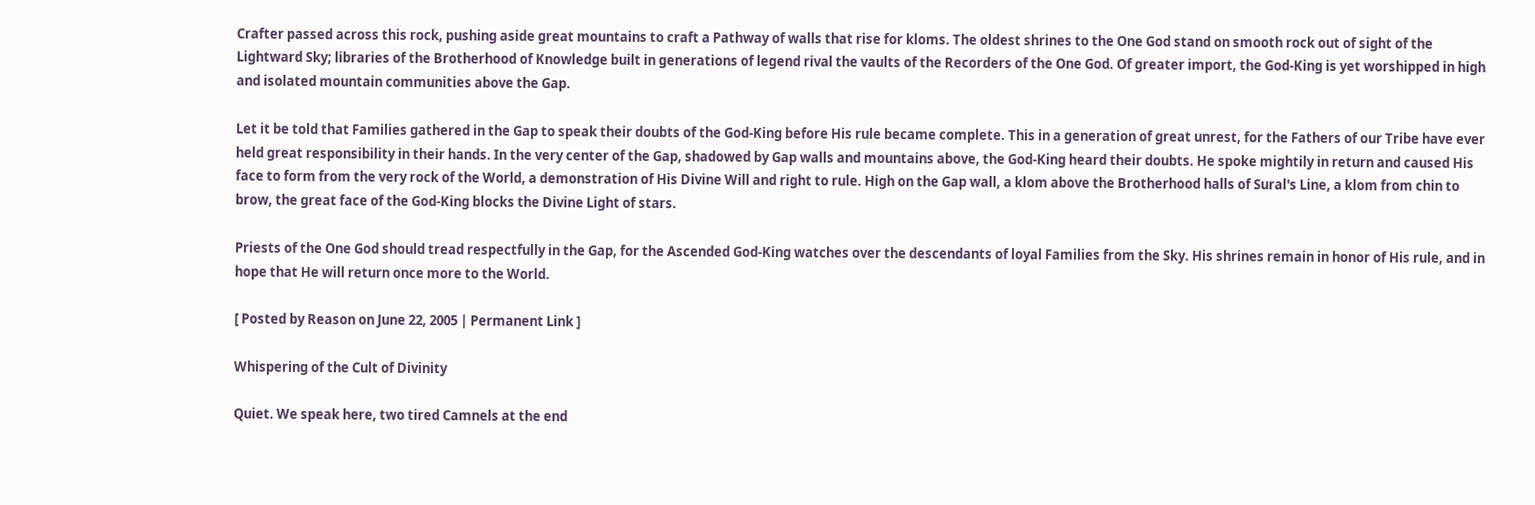Crafter passed across this rock, pushing aside great mountains to craft a Pathway of walls that rise for kloms. The oldest shrines to the One God stand on smooth rock out of sight of the Lightward Sky; libraries of the Brotherhood of Knowledge built in generations of legend rival the vaults of the Recorders of the One God. Of greater import, the God-King is yet worshipped in high and isolated mountain communities above the Gap.

Let it be told that Families gathered in the Gap to speak their doubts of the God-King before His rule became complete. This in a generation of great unrest, for the Fathers of our Tribe have ever held great responsibility in their hands. In the very center of the Gap, shadowed by Gap walls and mountains above, the God-King heard their doubts. He spoke mightily in return and caused His face to form from the very rock of the World, a demonstration of His Divine Will and right to rule. High on the Gap wall, a klom above the Brotherhood halls of Sural's Line, a klom from chin to brow, the great face of the God-King blocks the Divine Light of stars.

Priests of the One God should tread respectfully in the Gap, for the Ascended God-King watches over the descendants of loyal Families from the Sky. His shrines remain in honor of His rule, and in hope that He will return once more to the World.

[ Posted by Reason on June 22, 2005 | Permanent Link ]

Whispering of the Cult of Divinity

Quiet. We speak here, two tired Camnels at the end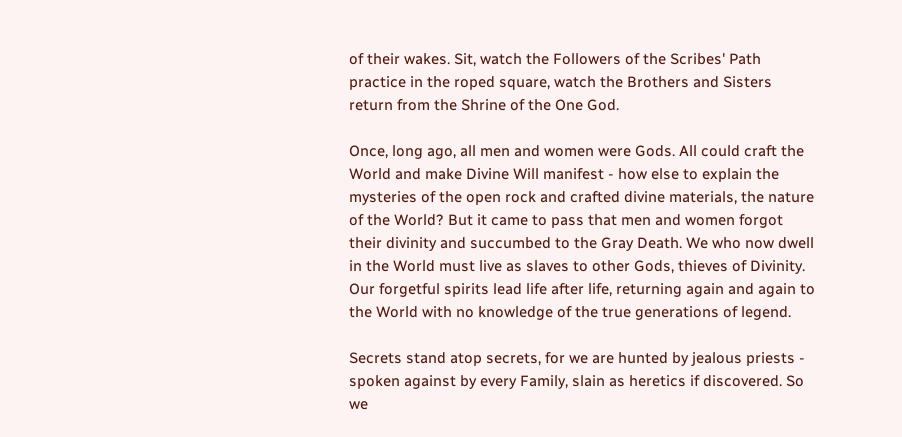of their wakes. Sit, watch the Followers of the Scribes' Path practice in the roped square, watch the Brothers and Sisters return from the Shrine of the One God.

Once, long ago, all men and women were Gods. All could craft the World and make Divine Will manifest - how else to explain the mysteries of the open rock and crafted divine materials, the nature of the World? But it came to pass that men and women forgot their divinity and succumbed to the Gray Death. We who now dwell in the World must live as slaves to other Gods, thieves of Divinity. Our forgetful spirits lead life after life, returning again and again to the World with no knowledge of the true generations of legend.

Secrets stand atop secrets, for we are hunted by jealous priests - spoken against by every Family, slain as heretics if discovered. So we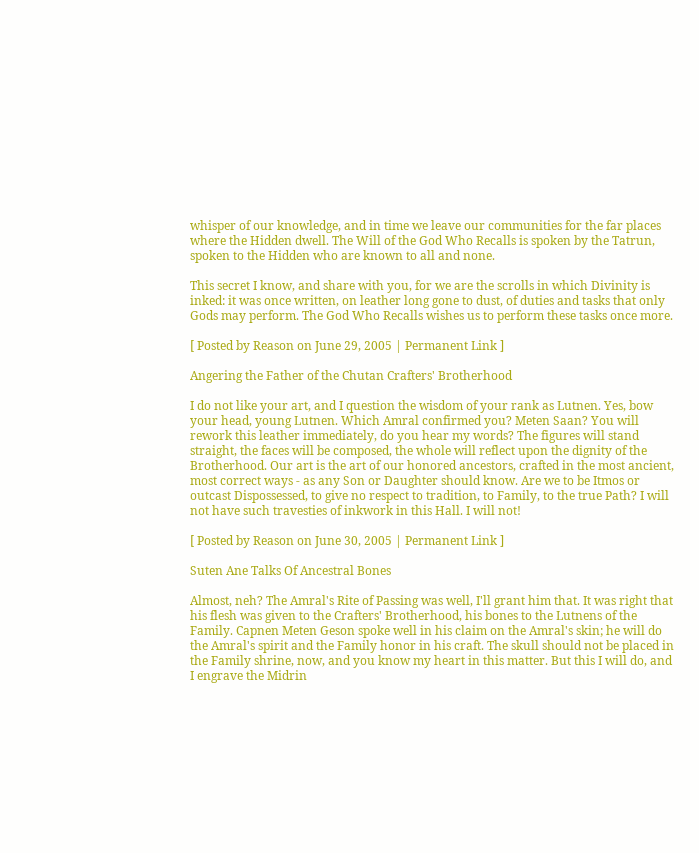whisper of our knowledge, and in time we leave our communities for the far places where the Hidden dwell. The Will of the God Who Recalls is spoken by the Tatrun, spoken to the Hidden who are known to all and none.

This secret I know, and share with you, for we are the scrolls in which Divinity is inked: it was once written, on leather long gone to dust, of duties and tasks that only Gods may perform. The God Who Recalls wishes us to perform these tasks once more.

[ Posted by Reason on June 29, 2005 | Permanent Link ]

Angering the Father of the Chutan Crafters' Brotherhood

I do not like your art, and I question the wisdom of your rank as Lutnen. Yes, bow your head, young Lutnen. Which Amral confirmed you? Meten Saan? You will rework this leather immediately, do you hear my words? The figures will stand straight, the faces will be composed, the whole will reflect upon the dignity of the Brotherhood. Our art is the art of our honored ancestors, crafted in the most ancient, most correct ways - as any Son or Daughter should know. Are we to be Itmos or outcast Dispossessed, to give no respect to tradition, to Family, to the true Path? I will not have such travesties of inkwork in this Hall. I will not!

[ Posted by Reason on June 30, 2005 | Permanent Link ]

Suten Ane Talks Of Ancestral Bones

Almost, neh? The Amral's Rite of Passing was well, I'll grant him that. It was right that his flesh was given to the Crafters' Brotherhood, his bones to the Lutnens of the Family. Capnen Meten Geson spoke well in his claim on the Amral's skin; he will do the Amral's spirit and the Family honor in his craft. The skull should not be placed in the Family shrine, now, and you know my heart in this matter. But this I will do, and I engrave the Midrin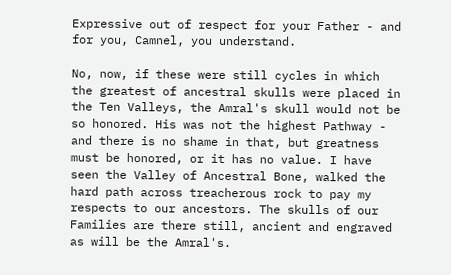Expressive out of respect for your Father - and for you, Camnel, you understand.

No, now, if these were still cycles in which the greatest of ancestral skulls were placed in the Ten Valleys, the Amral's skull would not be so honored. His was not the highest Pathway - and there is no shame in that, but greatness must be honored, or it has no value. I have seen the Valley of Ancestral Bone, walked the hard path across treacherous rock to pay my respects to our ancestors. The skulls of our Families are there still, ancient and engraved as will be the Amral's.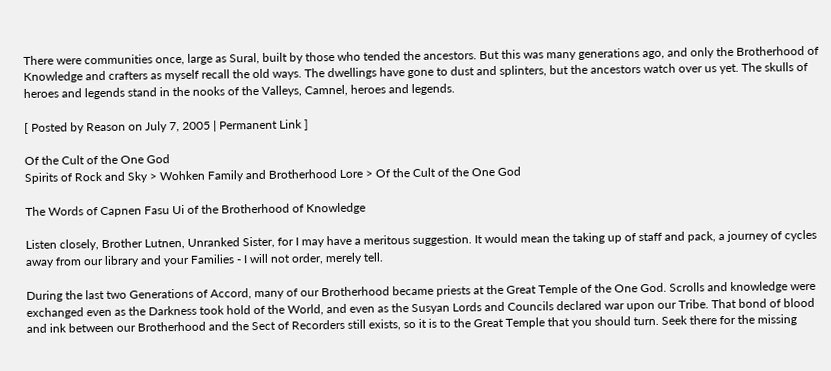There were communities once, large as Sural, built by those who tended the ancestors. But this was many generations ago, and only the Brotherhood of Knowledge and crafters as myself recall the old ways. The dwellings have gone to dust and splinters, but the ancestors watch over us yet. The skulls of heroes and legends stand in the nooks of the Valleys, Camnel, heroes and legends.

[ Posted by Reason on July 7, 2005 | Permanent Link ]

Of the Cult of the One God
Spirits of Rock and Sky > Wohken Family and Brotherhood Lore > Of the Cult of the One God

The Words of Capnen Fasu Ui of the Brotherhood of Knowledge

Listen closely, Brother Lutnen, Unranked Sister, for I may have a meritous suggestion. It would mean the taking up of staff and pack, a journey of cycles away from our library and your Families - I will not order, merely tell.

During the last two Generations of Accord, many of our Brotherhood became priests at the Great Temple of the One God. Scrolls and knowledge were exchanged even as the Darkness took hold of the World, and even as the Susyan Lords and Councils declared war upon our Tribe. That bond of blood and ink between our Brotherhood and the Sect of Recorders still exists, so it is to the Great Temple that you should turn. Seek there for the missing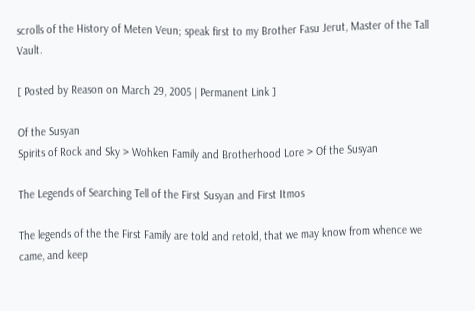scrolls of the History of Meten Veun; speak first to my Brother Fasu Jerut, Master of the Tall Vault.

[ Posted by Reason on March 29, 2005 | Permanent Link ]

Of the Susyan
Spirits of Rock and Sky > Wohken Family and Brotherhood Lore > Of the Susyan

The Legends of Searching Tell of the First Susyan and First Itmos

The legends of the the First Family are told and retold, that we may know from whence we came, and keep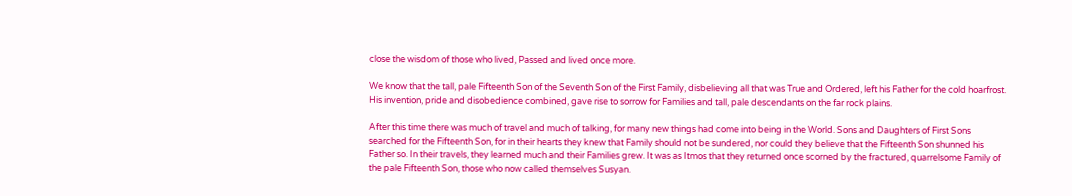close the wisdom of those who lived, Passed and lived once more.

We know that the tall, pale Fifteenth Son of the Seventh Son of the First Family, disbelieving all that was True and Ordered, left his Father for the cold hoarfrost. His invention, pride and disobedience combined, gave rise to sorrow for Families and tall, pale descendants on the far rock plains.

After this time there was much of travel and much of talking, for many new things had come into being in the World. Sons and Daughters of First Sons searched for the Fifteenth Son, for in their hearts they knew that Family should not be sundered, nor could they believe that the Fifteenth Son shunned his Father so. In their travels, they learned much and their Families grew. It was as Itmos that they returned once scorned by the fractured, quarrelsome Family of the pale Fifteenth Son, those who now called themselves Susyan.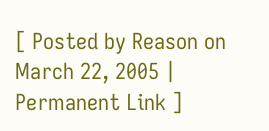[ Posted by Reason on March 22, 2005 | Permanent Link ]